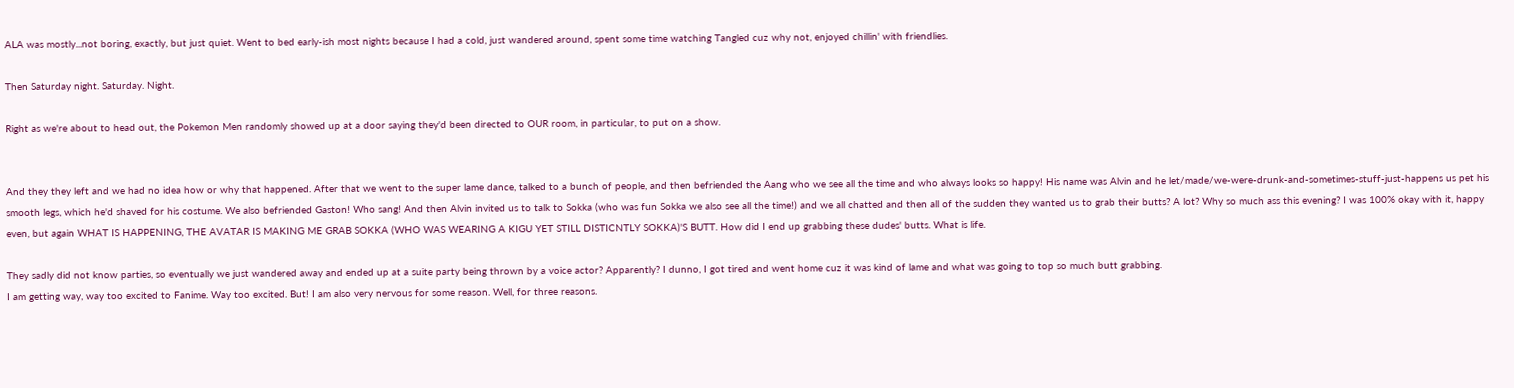ALA was mostly...not boring, exactly, but just quiet. Went to bed early-ish most nights because I had a cold, just wandered around, spent some time watching Tangled cuz why not, enjoyed chillin' with friendlies.

Then Saturday night. Saturday. Night.

Right as we're about to head out, the Pokemon Men randomly showed up at a door saying they'd been directed to OUR room, in particular, to put on a show.


And they they left and we had no idea how or why that happened. After that we went to the super lame dance, talked to a bunch of people, and then befriended the Aang who we see all the time and who always looks so happy! His name was Alvin and he let/made/we-were-drunk-and-sometimes-stuff-just-happens us pet his smooth legs, which he'd shaved for his costume. We also befriended Gaston! Who sang! And then Alvin invited us to talk to Sokka (who was fun Sokka we also see all the time!) and we all chatted and then all of the sudden they wanted us to grab their butts? A lot? Why so much ass this evening? I was 100% okay with it, happy even, but again WHAT IS HAPPENING, THE AVATAR IS MAKING ME GRAB SOKKA (WHO WAS WEARING A KIGU YET STILL DISTICNTLY SOKKA)'S BUTT. How did I end up grabbing these dudes' butts. What is life.

They sadly did not know parties, so eventually we just wandered away and ended up at a suite party being thrown by a voice actor? Apparently? I dunno, I got tired and went home cuz it was kind of lame and what was going to top so much butt grabbing.
I am getting way, way too excited to Fanime. Way too excited. But! I am also very nervous for some reason. Well, for three reasons.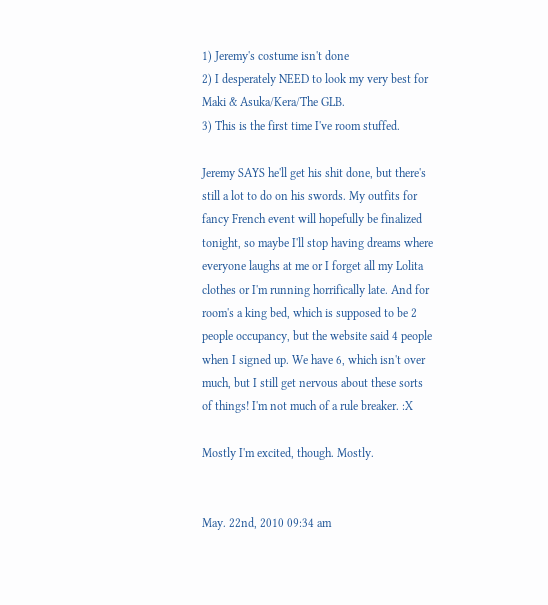1) Jeremy's costume isn't done
2) I desperately NEED to look my very best for Maki & Asuka/Kera/The GLB.
3) This is the first time I've room stuffed.

Jeremy SAYS he'll get his shit done, but there's still a lot to do on his swords. My outfits for fancy French event will hopefully be finalized tonight, so maybe I'll stop having dreams where everyone laughs at me or I forget all my Lolita clothes or I'm running horrifically late. And for room's a king bed, which is supposed to be 2 people occupancy, but the website said 4 people when I signed up. We have 6, which isn't over much, but I still get nervous about these sorts of things! I'm not much of a rule breaker. :X

Mostly I'm excited, though. Mostly.


May. 22nd, 2010 09:34 am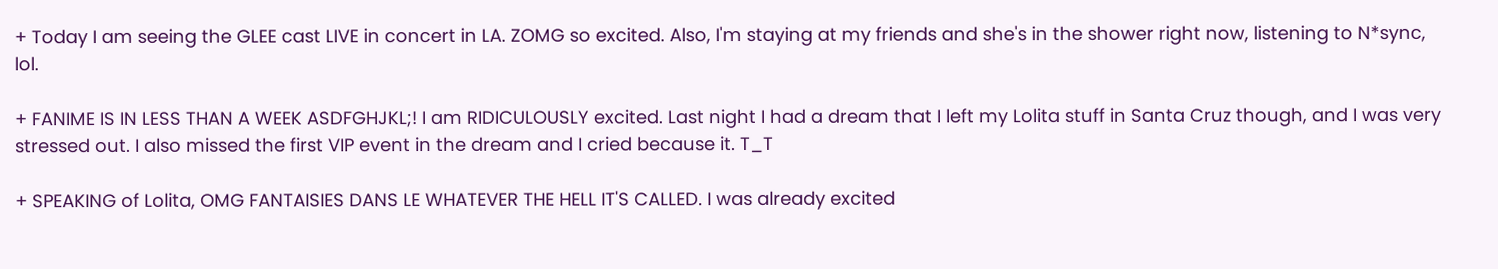+ Today I am seeing the GLEE cast LIVE in concert in LA. ZOMG so excited. Also, I'm staying at my friends and she's in the shower right now, listening to N*sync, lol.

+ FANIME IS IN LESS THAN A WEEK ASDFGHJKL;! I am RIDICULOUSLY excited. Last night I had a dream that I left my Lolita stuff in Santa Cruz though, and I was very stressed out. I also missed the first VIP event in the dream and I cried because it. T_T

+ SPEAKING of Lolita, OMG FANTAISIES DANS LE WHATEVER THE HELL IT'S CALLED. I was already excited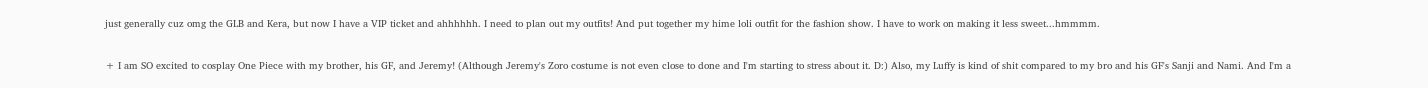just generally cuz omg the GLB and Kera, but now I have a VIP ticket and ahhhhhh. I need to plan out my outfits! And put together my hime loli outfit for the fashion show. I have to work on making it less sweet...hmmmm.

+ I am SO excited to cosplay One Piece with my brother, his GF, and Jeremy! (Although Jeremy's Zoro costume is not even close to done and I'm starting to stress about it. D:) Also, my Luffy is kind of shit compared to my bro and his GF's Sanji and Nami. And I'm a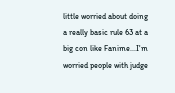little worried about doing a really basic rule 63 at a big con like Fanime...I'm worried people with judge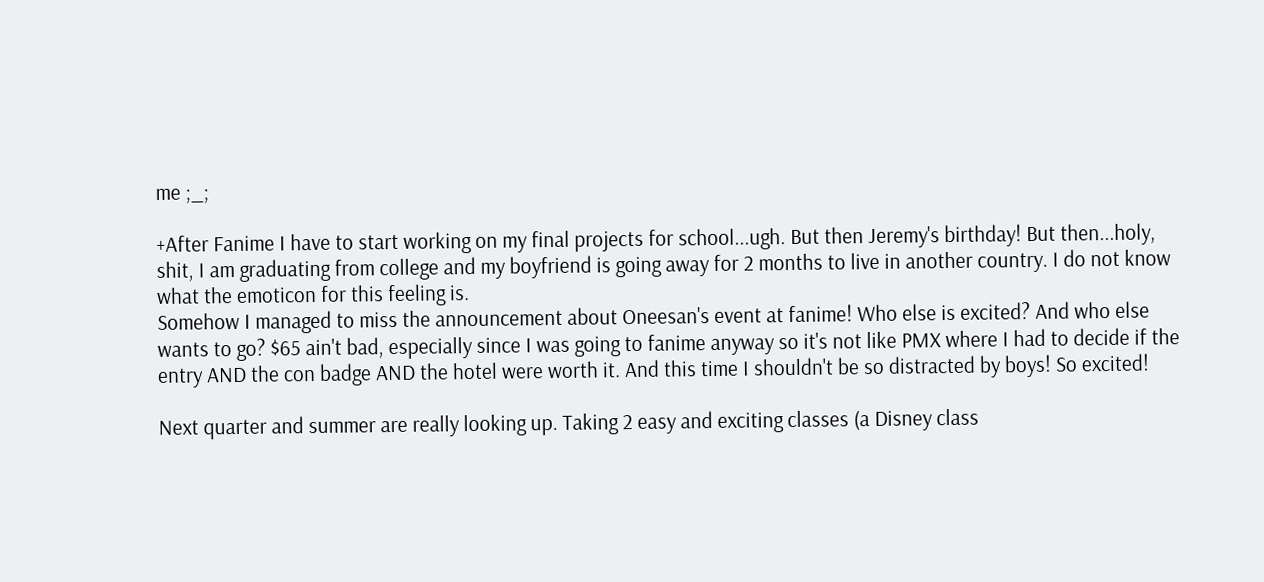me ;_;

+After Fanime I have to start working on my final projects for school...ugh. But then Jeremy's birthday! But then...holy, shit, I am graduating from college and my boyfriend is going away for 2 months to live in another country. I do not know what the emoticon for this feeling is.
Somehow I managed to miss the announcement about Oneesan's event at fanime! Who else is excited? And who else wants to go? $65 ain't bad, especially since I was going to fanime anyway so it's not like PMX where I had to decide if the entry AND the con badge AND the hotel were worth it. And this time I shouldn't be so distracted by boys! So excited!

Next quarter and summer are really looking up. Taking 2 easy and exciting classes (a Disney class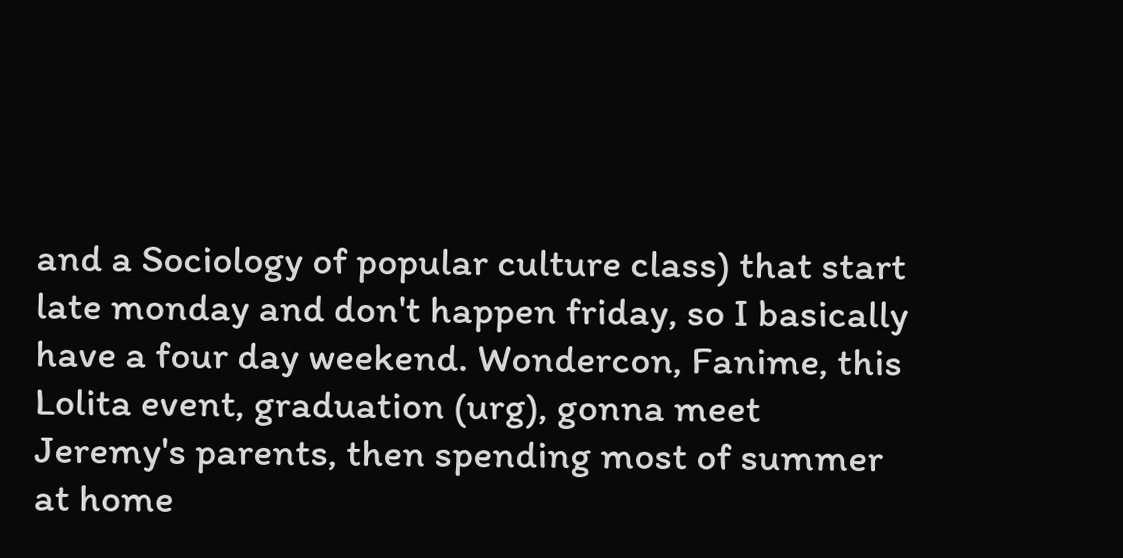and a Sociology of popular culture class) that start late monday and don't happen friday, so I basically have a four day weekend. Wondercon, Fanime, this Lolita event, graduation (urg), gonna meet Jeremy's parents, then spending most of summer at home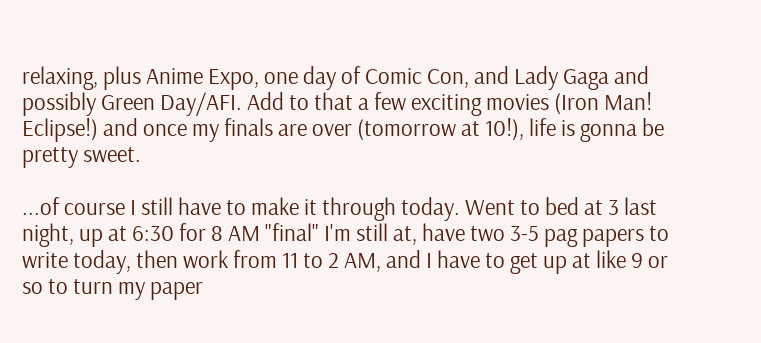relaxing, plus Anime Expo, one day of Comic Con, and Lady Gaga and possibly Green Day/AFI. Add to that a few exciting movies (Iron Man! Eclipse!) and once my finals are over (tomorrow at 10!), life is gonna be pretty sweet.

...of course I still have to make it through today. Went to bed at 3 last night, up at 6:30 for 8 AM "final" I'm still at, have two 3-5 pag papers to write today, then work from 11 to 2 AM, and I have to get up at like 9 or so to turn my paper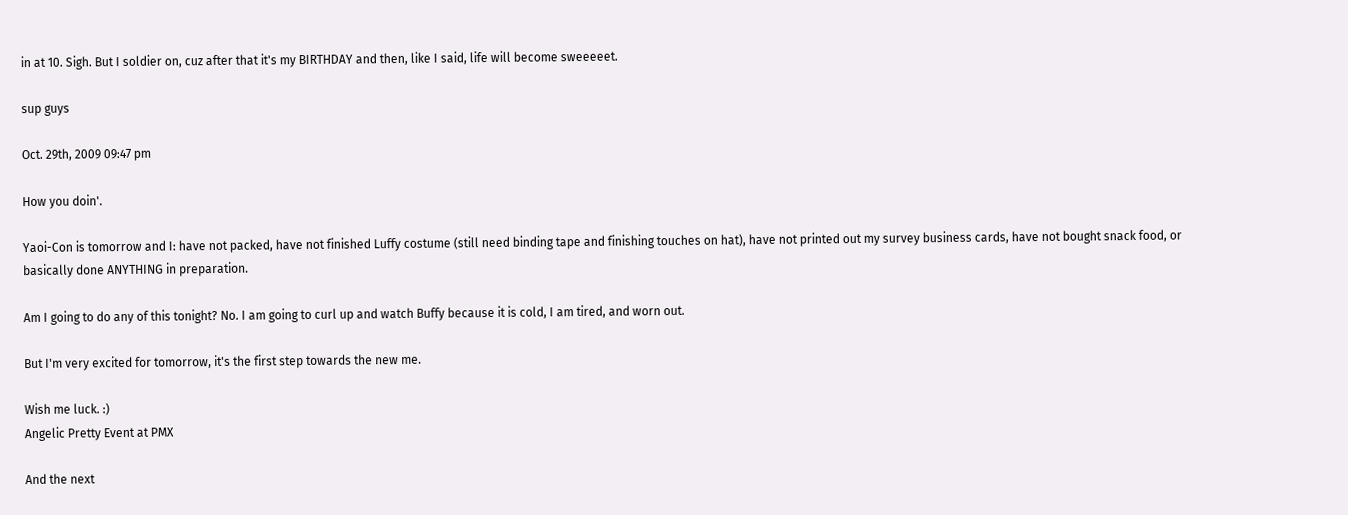in at 10. Sigh. But I soldier on, cuz after that it's my BIRTHDAY and then, like I said, life will become sweeeeet.

sup guys

Oct. 29th, 2009 09:47 pm

How you doin'.

Yaoi-Con is tomorrow and I: have not packed, have not finished Luffy costume (still need binding tape and finishing touches on hat), have not printed out my survey business cards, have not bought snack food, or basically done ANYTHING in preparation.

Am I going to do any of this tonight? No. I am going to curl up and watch Buffy because it is cold, I am tired, and worn out.

But I'm very excited for tomorrow, it's the first step towards the new me.

Wish me luck. :)
Angelic Pretty Event at PMX

And the next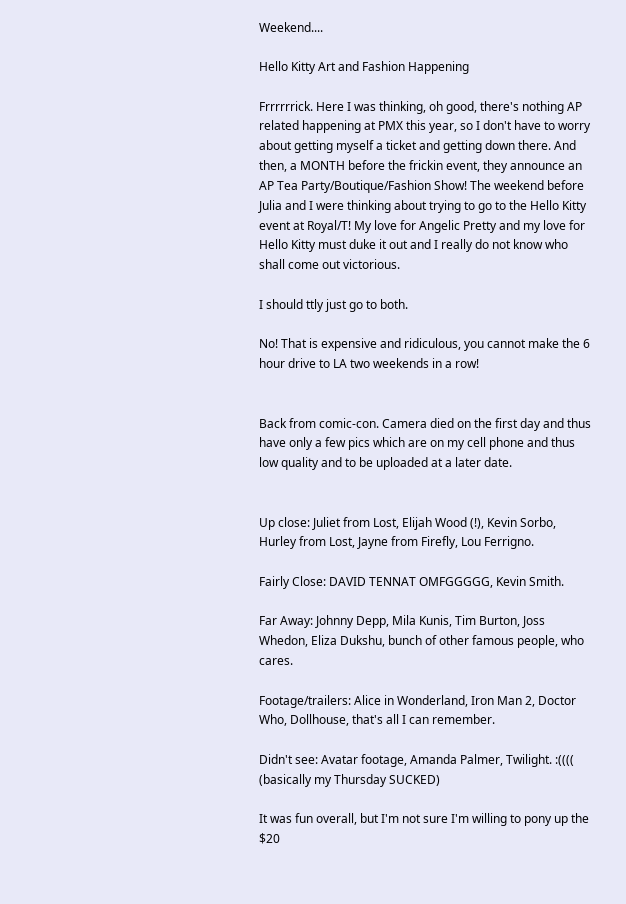Weekend....

Hello Kitty Art and Fashion Happening

Frrrrrrick. Here I was thinking, oh good, there's nothing AP related happening at PMX this year, so I don't have to worry about getting myself a ticket and getting down there. And then, a MONTH before the frickin event, they announce an AP Tea Party/Boutique/Fashion Show! The weekend before Julia and I were thinking about trying to go to the Hello Kitty event at Royal/T! My love for Angelic Pretty and my love for Hello Kitty must duke it out and I really do not know who shall come out victorious.

I should ttly just go to both.

No! That is expensive and ridiculous, you cannot make the 6 hour drive to LA two weekends in a row!


Back from comic-con. Camera died on the first day and thus have only a few pics which are on my cell phone and thus low quality and to be uploaded at a later date.


Up close: Juliet from Lost, Elijah Wood (!), Kevin Sorbo, Hurley from Lost, Jayne from Firefly, Lou Ferrigno.

Fairly Close: DAVID TENNAT OMFGGGGG, Kevin Smith.

Far Away: Johnny Depp, Mila Kunis, Tim Burton, Joss Whedon, Eliza Dukshu, bunch of other famous people, who cares.

Footage/trailers: Alice in Wonderland, Iron Man 2, Doctor Who, Dollhouse, that's all I can remember.

Didn't see: Avatar footage, Amanda Palmer, Twilight. :(((( (basically my Thursday SUCKED)

It was fun overall, but I'm not sure I'm willing to pony up the $20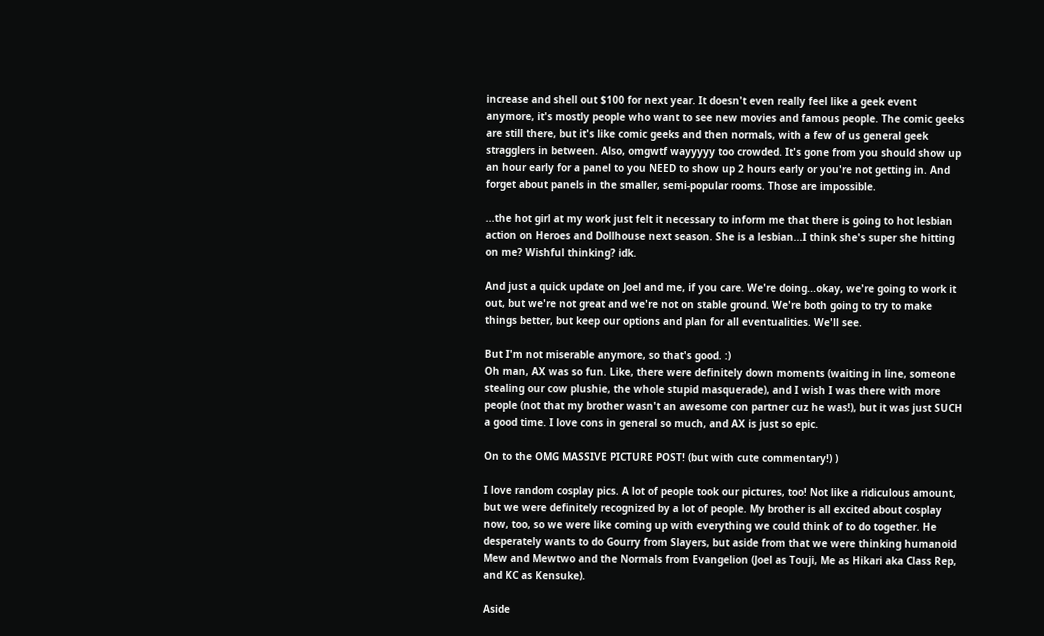increase and shell out $100 for next year. It doesn't even really feel like a geek event anymore, it's mostly people who want to see new movies and famous people. The comic geeks are still there, but it's like comic geeks and then normals, with a few of us general geek stragglers in between. Also, omgwtf wayyyyy too crowded. It's gone from you should show up an hour early for a panel to you NEED to show up 2 hours early or you're not getting in. And forget about panels in the smaller, semi-popular rooms. Those are impossible.

...the hot girl at my work just felt it necessary to inform me that there is going to hot lesbian action on Heroes and Dollhouse next season. She is a lesbian...I think she's super she hitting on me? Wishful thinking? idk.

And just a quick update on Joel and me, if you care. We're doing...okay, we're going to work it out, but we're not great and we're not on stable ground. We're both going to try to make things better, but keep our options and plan for all eventualities. We'll see.

But I'm not miserable anymore, so that's good. :)
Oh man, AX was so fun. Like, there were definitely down moments (waiting in line, someone stealing our cow plushie, the whole stupid masquerade), and I wish I was there with more people (not that my brother wasn't an awesome con partner cuz he was!), but it was just SUCH a good time. I love cons in general so much, and AX is just so epic.

On to the OMG MASSIVE PICTURE POST! (but with cute commentary!) )

I love random cosplay pics. A lot of people took our pictures, too! Not like a ridiculous amount, but we were definitely recognized by a lot of people. My brother is all excited about cosplay now, too, so we were like coming up with everything we could think of to do together. He desperately wants to do Gourry from Slayers, but aside from that we were thinking humanoid Mew and Mewtwo and the Normals from Evangelion (Joel as Touji, Me as Hikari aka Class Rep, and KC as Kensuke).

Aside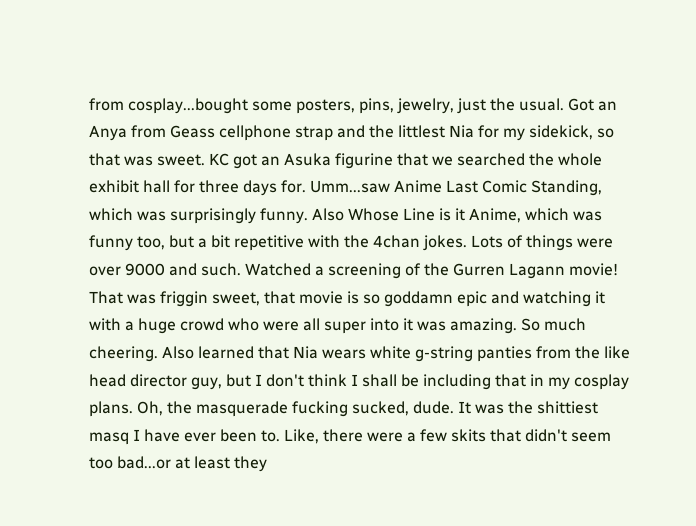from cosplay...bought some posters, pins, jewelry, just the usual. Got an Anya from Geass cellphone strap and the littlest Nia for my sidekick, so that was sweet. KC got an Asuka figurine that we searched the whole exhibit hall for three days for. Umm...saw Anime Last Comic Standing, which was surprisingly funny. Also Whose Line is it Anime, which was funny too, but a bit repetitive with the 4chan jokes. Lots of things were over 9000 and such. Watched a screening of the Gurren Lagann movie! That was friggin sweet, that movie is so goddamn epic and watching it with a huge crowd who were all super into it was amazing. So much cheering. Also learned that Nia wears white g-string panties from the like head director guy, but I don't think I shall be including that in my cosplay plans. Oh, the masquerade fucking sucked, dude. It was the shittiest masq I have ever been to. Like, there were a few skits that didn't seem too bad...or at least they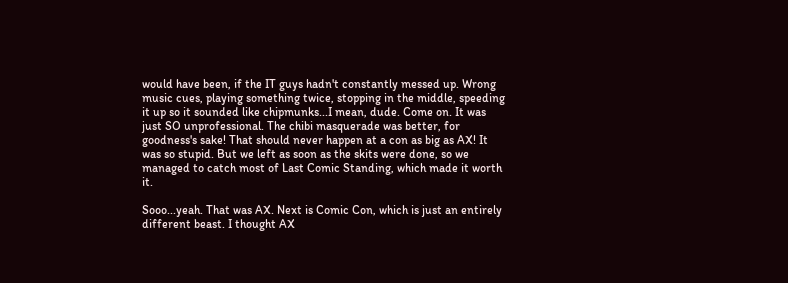would have been, if the IT guys hadn't constantly messed up. Wrong music cues, playing something twice, stopping in the middle, speeding it up so it sounded like chipmunks...I mean, dude. Come on. It was just SO unprofessional. The chibi masquerade was better, for goodness's sake! That should never happen at a con as big as AX! It was so stupid. But we left as soon as the skits were done, so we managed to catch most of Last Comic Standing, which made it worth it.

Sooo...yeah. That was AX. Next is Comic Con, which is just an entirely different beast. I thought AX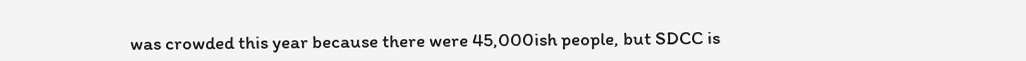was crowded this year because there were 45,000ish people, but SDCC is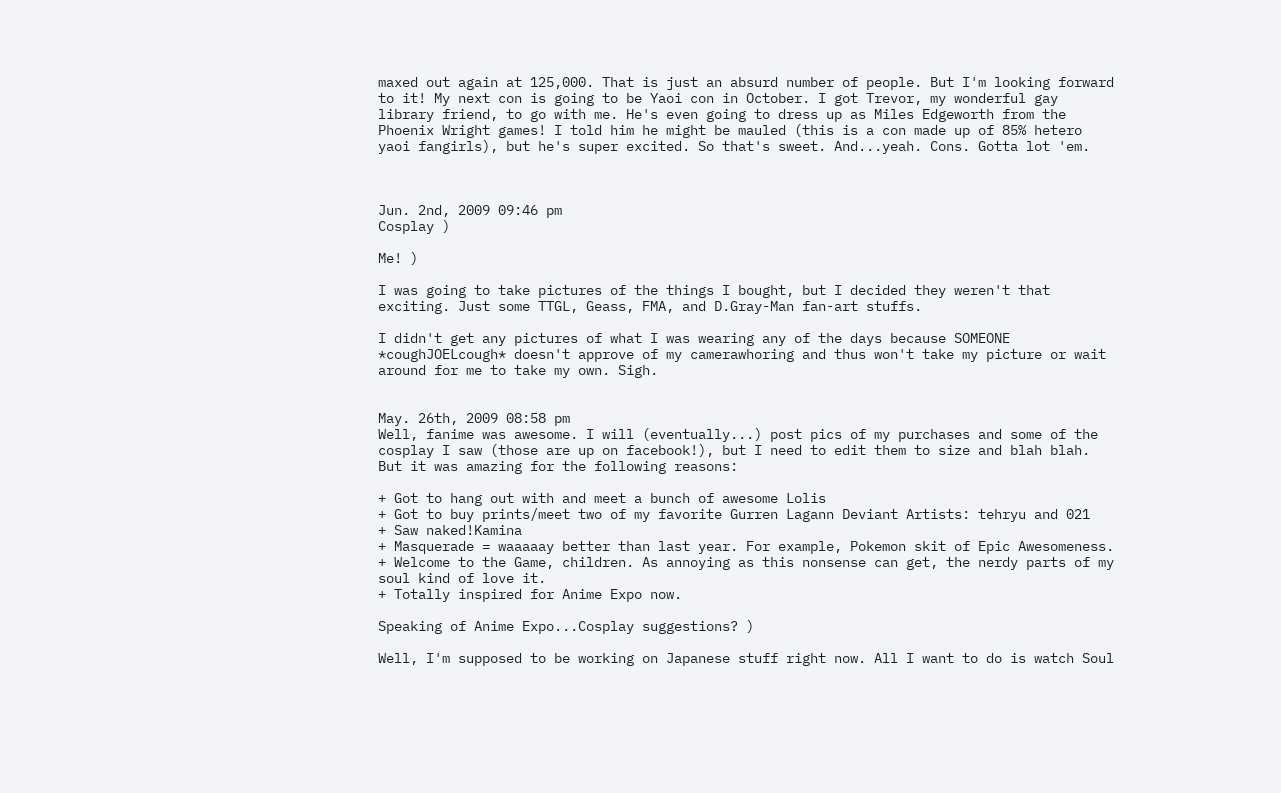maxed out again at 125,000. That is just an absurd number of people. But I'm looking forward to it! My next con is going to be Yaoi con in October. I got Trevor, my wonderful gay library friend, to go with me. He's even going to dress up as Miles Edgeworth from the Phoenix Wright games! I told him he might be mauled (this is a con made up of 85% hetero yaoi fangirls), but he's super excited. So that's sweet. And...yeah. Cons. Gotta lot 'em.



Jun. 2nd, 2009 09:46 pm
Cosplay )

Me! )

I was going to take pictures of the things I bought, but I decided they weren't that exciting. Just some TTGL, Geass, FMA, and D.Gray-Man fan-art stuffs.

I didn't get any pictures of what I was wearing any of the days because SOMEONE *coughJOELcough* doesn't approve of my camerawhoring and thus won't take my picture or wait around for me to take my own. Sigh.


May. 26th, 2009 08:58 pm
Well, fanime was awesome. I will (eventually...) post pics of my purchases and some of the cosplay I saw (those are up on facebook!), but I need to edit them to size and blah blah. But it was amazing for the following reasons:

+ Got to hang out with and meet a bunch of awesome Lolis
+ Got to buy prints/meet two of my favorite Gurren Lagann Deviant Artists: tehryu and 021
+ Saw naked!Kamina
+ Masquerade = waaaaay better than last year. For example, Pokemon skit of Epic Awesomeness.
+ Welcome to the Game, children. As annoying as this nonsense can get, the nerdy parts of my soul kind of love it.
+ Totally inspired for Anime Expo now.

Speaking of Anime Expo...Cosplay suggestions? )

Well, I'm supposed to be working on Japanese stuff right now. All I want to do is watch Soul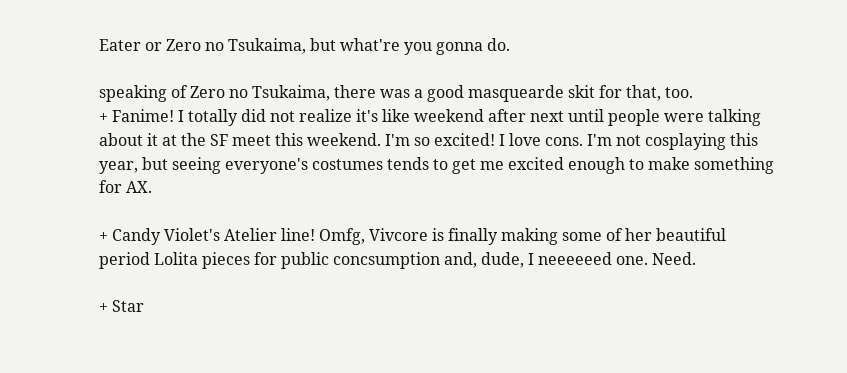Eater or Zero no Tsukaima, but what're you gonna do.

speaking of Zero no Tsukaima, there was a good masquearde skit for that, too.
+ Fanime! I totally did not realize it's like weekend after next until people were talking about it at the SF meet this weekend. I'm so excited! I love cons. I'm not cosplaying this year, but seeing everyone's costumes tends to get me excited enough to make something for AX.

+ Candy Violet's Atelier line! Omfg, Vivcore is finally making some of her beautiful period Lolita pieces for public concsumption and, dude, I neeeeeed one. Need.

+ Star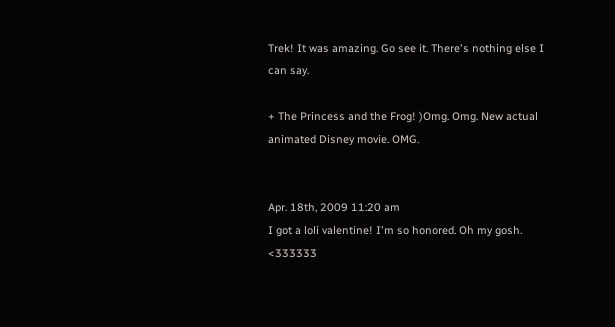Trek! It was amazing. Go see it. There's nothing else I can say.

+ The Princess and the Frog! )Omg. Omg. New actual animated Disney movie. OMG.


Apr. 18th, 2009 11:20 am
I got a loli valentine! I'm so honored. Oh my gosh. <333333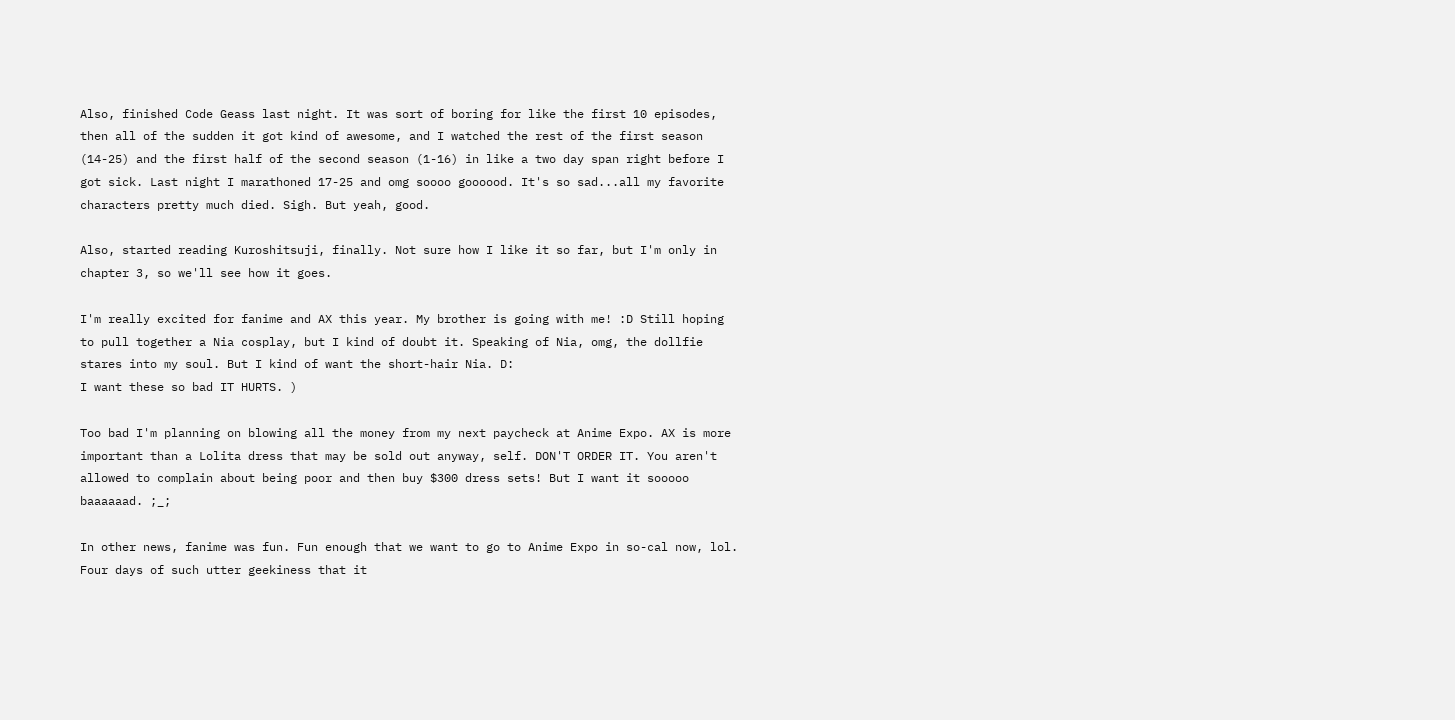Also, finished Code Geass last night. It was sort of boring for like the first 10 episodes, then all of the sudden it got kind of awesome, and I watched the rest of the first season (14-25) and the first half of the second season (1-16) in like a two day span right before I got sick. Last night I marathoned 17-25 and omg soooo goooood. It's so sad...all my favorite characters pretty much died. Sigh. But yeah, good.

Also, started reading Kuroshitsuji, finally. Not sure how I like it so far, but I'm only in chapter 3, so we'll see how it goes.

I'm really excited for fanime and AX this year. My brother is going with me! :D Still hoping to pull together a Nia cosplay, but I kind of doubt it. Speaking of Nia, omg, the dollfie stares into my soul. But I kind of want the short-hair Nia. D:
I want these so bad IT HURTS. )

Too bad I'm planning on blowing all the money from my next paycheck at Anime Expo. AX is more important than a Lolita dress that may be sold out anyway, self. DON'T ORDER IT. You aren't allowed to complain about being poor and then buy $300 dress sets! But I want it sooooo baaaaaad. ;_;

In other news, fanime was fun. Fun enough that we want to go to Anime Expo in so-cal now, lol. Four days of such utter geekiness that it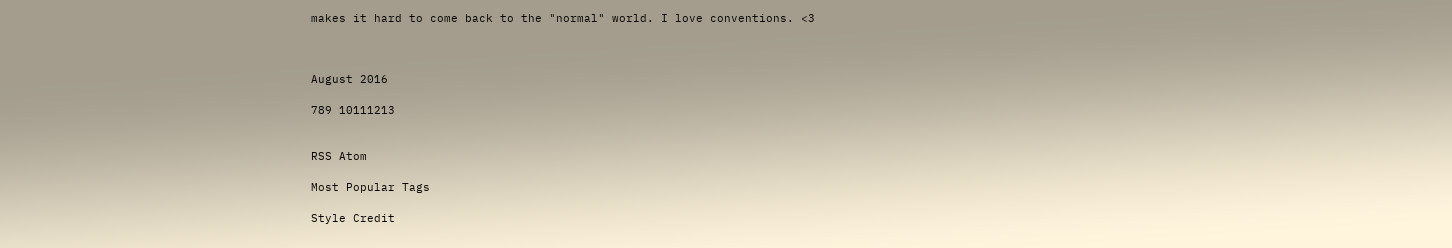makes it hard to come back to the "normal" world. I love conventions. <3



August 2016

789 10111213


RSS Atom

Most Popular Tags

Style Credit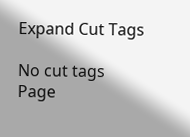Expand Cut Tags

No cut tags
Page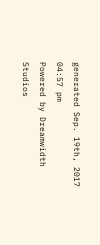generated Sep. 19th, 2017 04:57 pm
Powered by Dreamwidth Studios